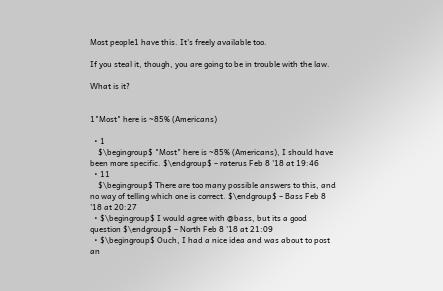Most people1 have this. It's freely available too.

If you steal it, though, you are going to be in trouble with the law.

What is it?


1"Most" here is ~85% (Americans)

  • 1
    $\begingroup$ "Most" here is ~85% (Americans), I should have been more specific. $\endgroup$ – raterus Feb 8 '18 at 19:46
  • 11
    $\begingroup$ There are too many possible answers to this, and no way of telling which one is correct. $\endgroup$ – Bass Feb 8 '18 at 20:27
  • $\begingroup$ I would agree with @bass, but its a good question $\endgroup$ – North Feb 8 '18 at 21:09
  • $\begingroup$ Ouch, I had a nice idea and was about to post an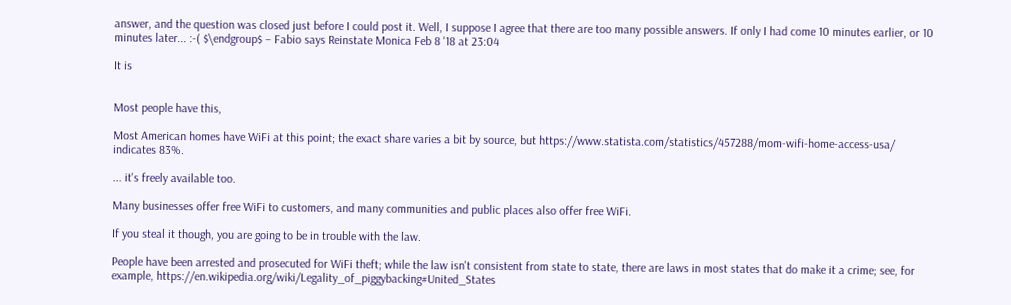answer, and the question was closed just before I could post it. Well, I suppose I agree that there are too many possible answers. If only I had come 10 minutes earlier, or 10 minutes later... :-( $\endgroup$ – Fabio says Reinstate Monica Feb 8 '18 at 23:04

It is


Most people have this,

Most American homes have WiFi at this point; the exact share varies a bit by source, but https://www.statista.com/statistics/457288/mom-wifi-home-access-usa/ indicates 83%.

... it's freely available too.

Many businesses offer free WiFi to customers, and many communities and public places also offer free WiFi.

If you steal it though, you are going to be in trouble with the law.

People have been arrested and prosecuted for WiFi theft; while the law isn't consistent from state to state, there are laws in most states that do make it a crime; see, for example, https://en.wikipedia.org/wiki/Legality_of_piggybacking#United_States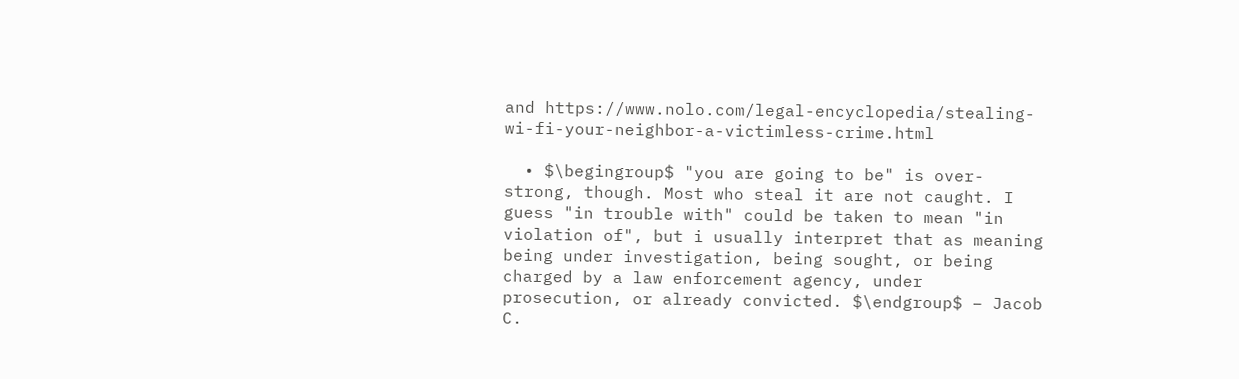and https://www.nolo.com/legal-encyclopedia/stealing-wi-fi-your-neighbor-a-victimless-crime.html

  • $\begingroup$ "you are going to be" is over-strong, though. Most who steal it are not caught. I guess "in trouble with" could be taken to mean "in violation of", but i usually interpret that as meaning being under investigation, being sought, or being charged by a law enforcement agency, under prosecution, or already convicted. $\endgroup$ – Jacob C.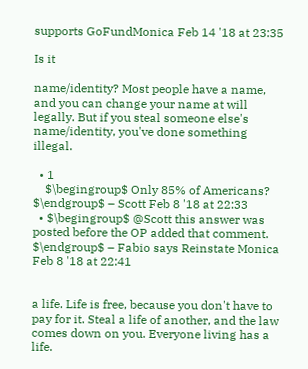supports GoFundMonica Feb 14 '18 at 23:35

Is it

name/identity? Most people have a name, and you can change your name at will legally. But if you steal someone else's name/identity, you've done something illegal.

  • 1
    $\begingroup$ Only 85% of Americans? $\endgroup$ – Scott Feb 8 '18 at 22:33
  • $\begingroup$ @Scott this answer was posted before the OP added that comment. $\endgroup$ – Fabio says Reinstate Monica Feb 8 '18 at 22:41


a life. Life is free, because you don't have to pay for it. Steal a life of another, and the law comes down on you. Everyone living has a life.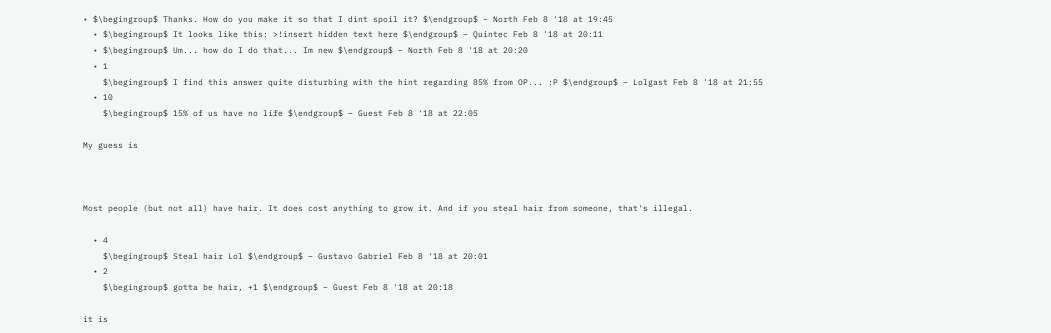• $\begingroup$ Thanks. How do you make it so that I dint spoil it? $\endgroup$ – North Feb 8 '18 at 19:45
  • $\begingroup$ It looks like this: >!insert hidden text here $\endgroup$ – Quintec Feb 8 '18 at 20:11
  • $\begingroup$ Um... how do I do that... Im new $\endgroup$ – North Feb 8 '18 at 20:20
  • 1
    $\begingroup$ I find this answer quite disturbing with the hint regarding 85% from OP... :P $\endgroup$ – Lolgast Feb 8 '18 at 21:55
  • 10
    $\begingroup$ 15% of us have no life $\endgroup$ – Guest Feb 8 '18 at 22:05

My guess is



Most people (but not all) have hair. It does cost anything to grow it. And if you steal hair from someone, that's illegal.

  • 4
    $\begingroup$ Steal hair Lol $\endgroup$ – Gustavo Gabriel Feb 8 '18 at 20:01
  • 2
    $\begingroup$ gotta be hair, +1 $\endgroup$ – Guest Feb 8 '18 at 20:18

it is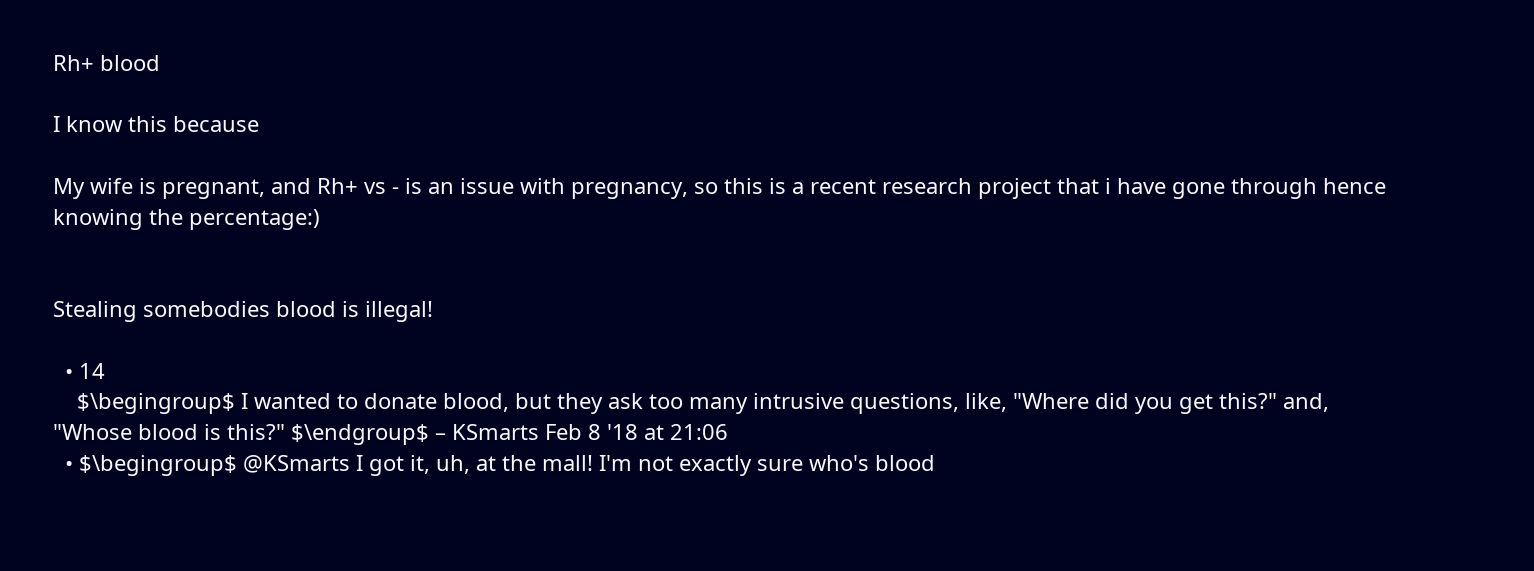Rh+ blood

I know this because

My wife is pregnant, and Rh+ vs - is an issue with pregnancy, so this is a recent research project that i have gone through hence knowing the percentage:)


Stealing somebodies blood is illegal!

  • 14
    $\begingroup$ I wanted to donate blood, but they ask too many intrusive questions, like, "Where did you get this?" and, "Whose blood is this?" $\endgroup$ – KSmarts Feb 8 '18 at 21:06
  • $\begingroup$ @KSmarts I got it, uh, at the mall! I'm not exactly sure who's blood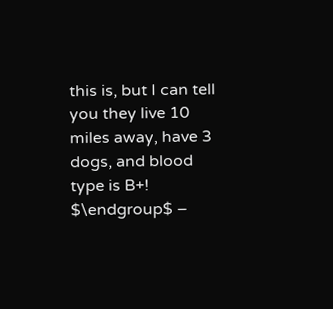this is, but I can tell you they live 10 miles away, have 3 dogs, and blood type is B+! $\endgroup$ –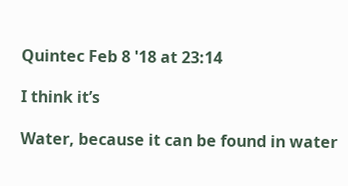Quintec Feb 8 '18 at 23:14

I think it’s

Water, because it can be found in water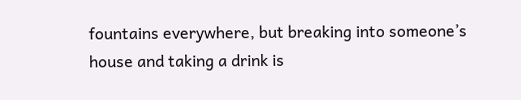fountains everywhere, but breaking into someone’s house and taking a drink is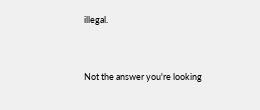illegal.


Not the answer you're looking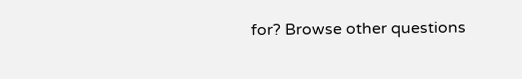for? Browse other questions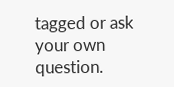tagged or ask your own question.